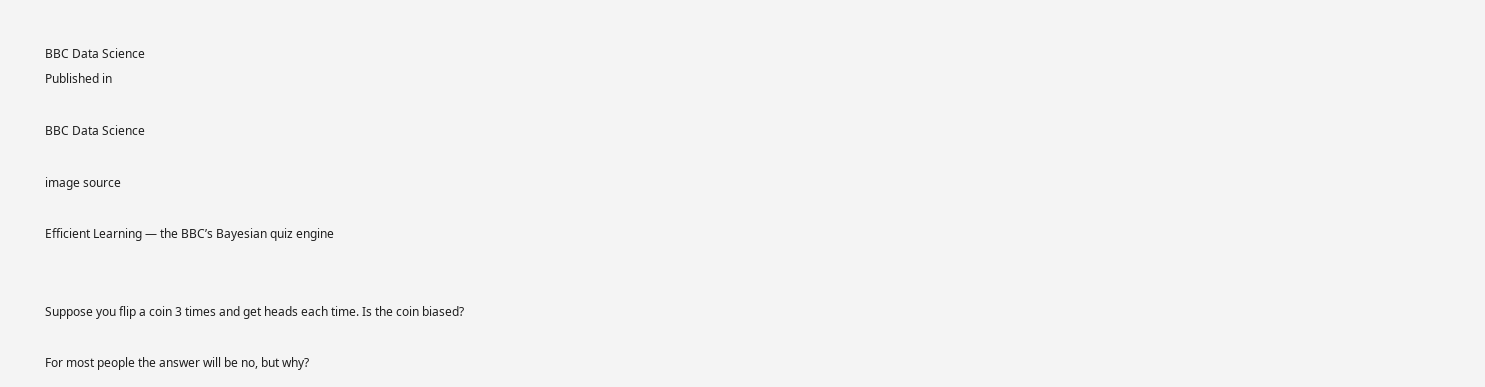BBC Data Science
Published in

BBC Data Science

image source

Efficient Learning — the BBC’s Bayesian quiz engine


Suppose you flip a coin 3 times and get heads each time. Is the coin biased?

For most people the answer will be no, but why?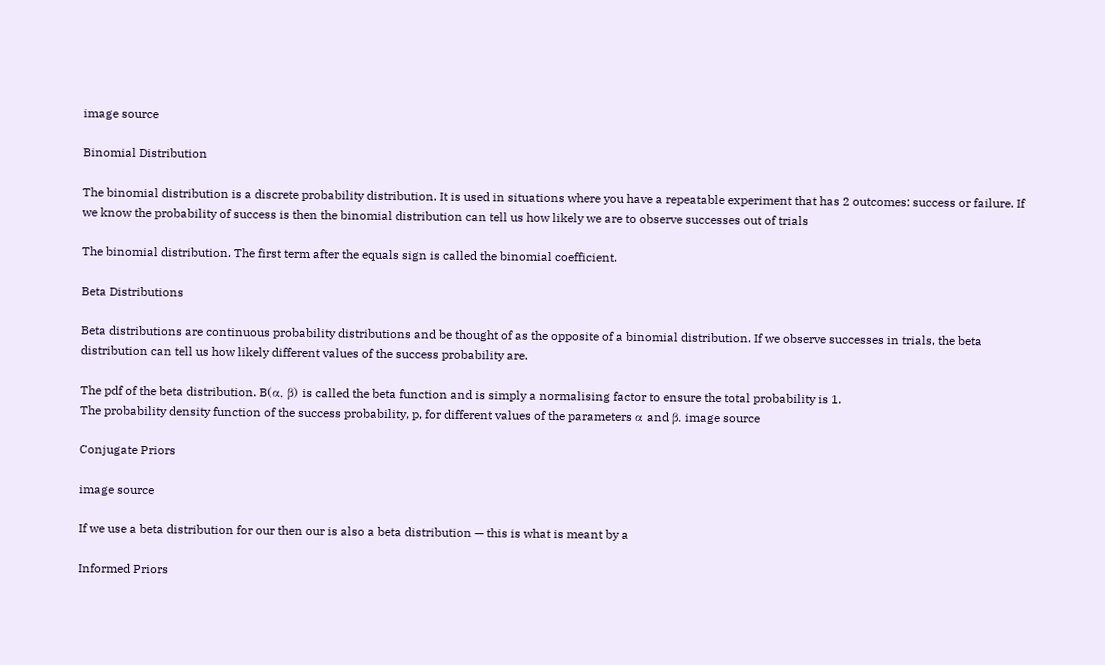image source

Binomial Distribution

The binomial distribution is a discrete probability distribution. It is used in situations where you have a repeatable experiment that has 2 outcomes: success or failure. If we know the probability of success is then the binomial distribution can tell us how likely we are to observe successes out of trials

The binomial distribution. The first term after the equals sign is called the binomial coefficient.

Beta Distributions

Beta distributions are continuous probability distributions and be thought of as the opposite of a binomial distribution. If we observe successes in trials, the beta distribution can tell us how likely different values of the success probability are.

The pdf of the beta distribution. B(α, β) is called the beta function and is simply a normalising factor to ensure the total probability is 1.
The probability density function of the success probability, p, for different values of the parameters α and β. image source

Conjugate Priors

image source

If we use a beta distribution for our then our is also a beta distribution — this is what is meant by a

Informed Priors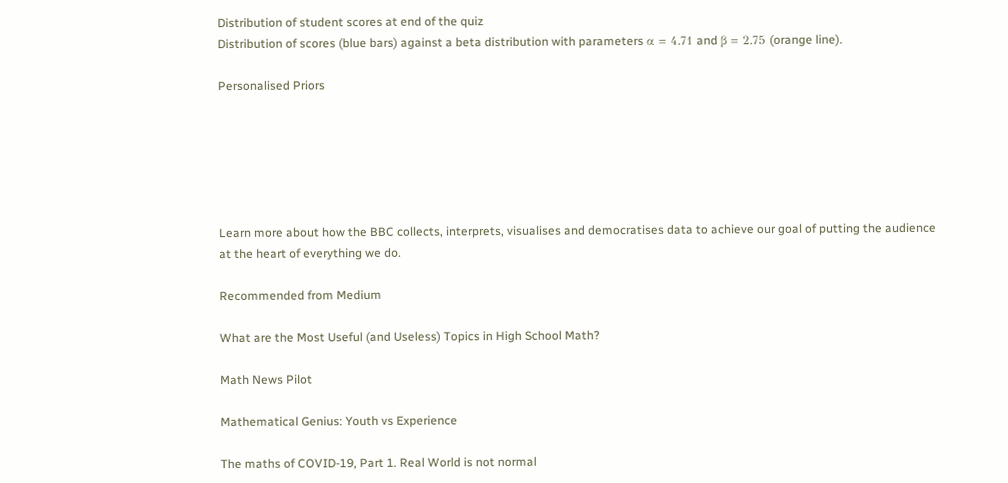Distribution of student scores at end of the quiz
Distribution of scores (blue bars) against a beta distribution with parameters α = 4.71 and β = 2.75 (orange line).

Personalised Priors






Learn more about how the BBC collects, interprets, visualises and democratises data to achieve our goal of putting the audience at the heart of everything we do.

Recommended from Medium

What are the Most Useful (and Useless) Topics in High School Math?

Math News Pilot

Mathematical Genius: Youth vs Experience

The maths of COVID-19, Part 1. Real World is not normal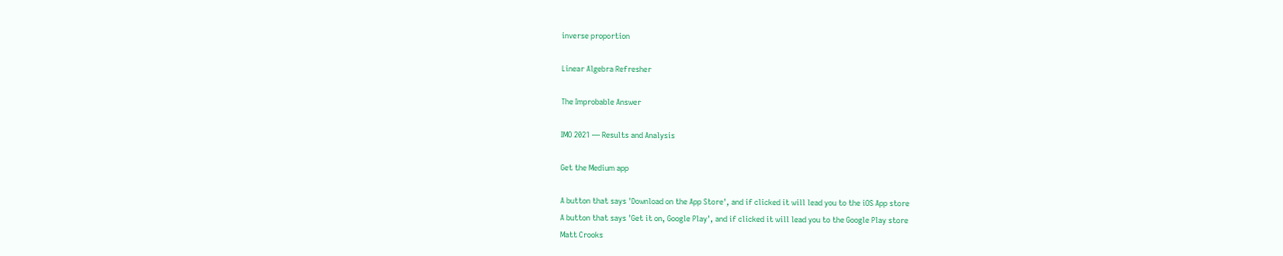inverse proportion

Linear Algebra Refresher

The Improbable Answer

IMO 2021 — Results and Analysis

Get the Medium app

A button that says 'Download on the App Store', and if clicked it will lead you to the iOS App store
A button that says 'Get it on, Google Play', and if clicked it will lead you to the Google Play store
Matt Crooks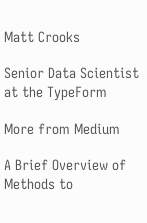Matt Crooks

Senior Data Scientist at the TypeForm

More from Medium

A Brief Overview of Methods to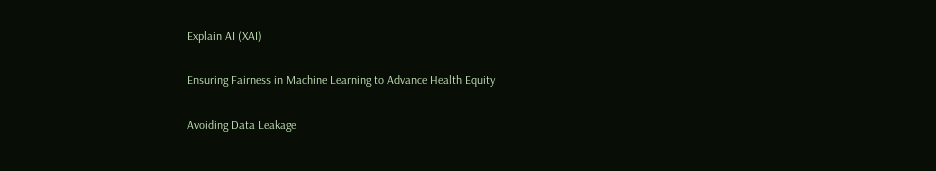Explain AI (XAI)

Ensuring Fairness in Machine Learning to Advance Health Equity

Avoiding Data Leakage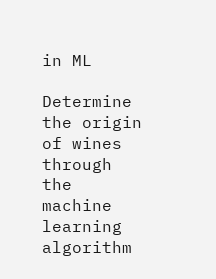in ML

Determine the origin of wines through the machine learning algorithm